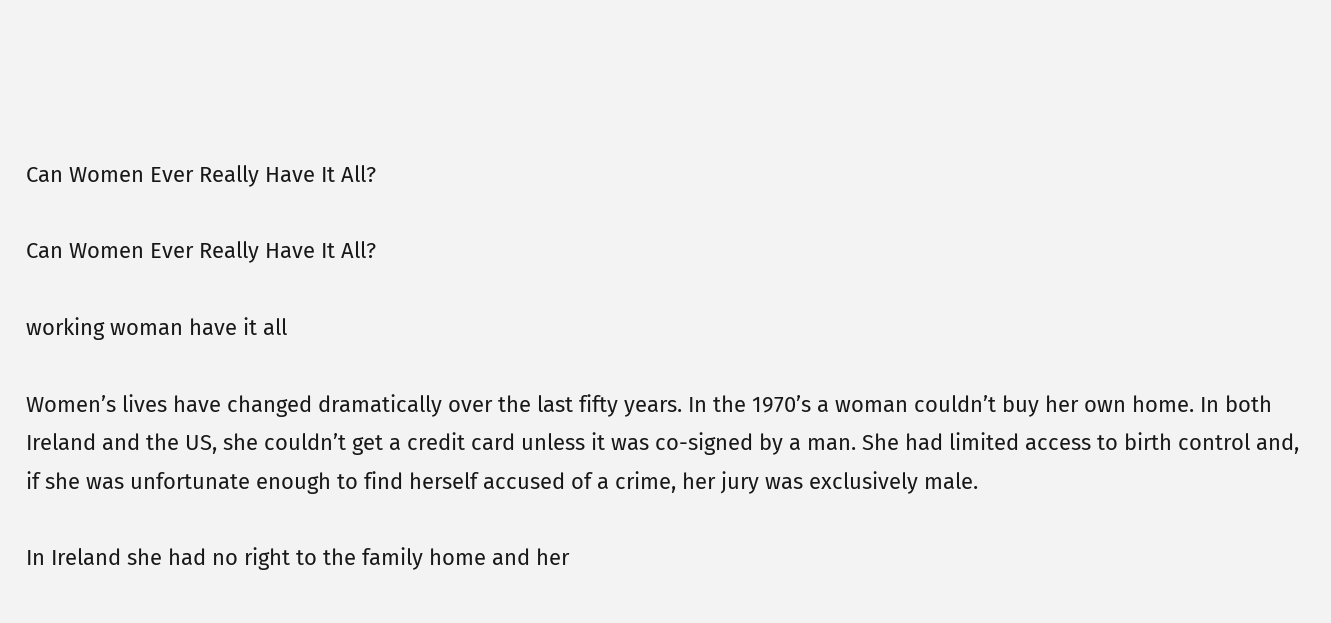Can Women Ever Really Have It All?

Can Women Ever Really Have It All?

working woman have it all

Women’s lives have changed dramatically over the last fifty years. In the 1970’s a woman couldn’t buy her own home. In both Ireland and the US, she couldn’t get a credit card unless it was co-signed by a man. She had limited access to birth control and, if she was unfortunate enough to find herself accused of a crime, her jury was exclusively male.

In Ireland she had no right to the family home and her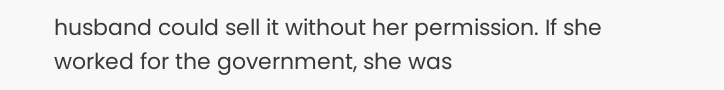husband could sell it without her permission. If she worked for the government, she was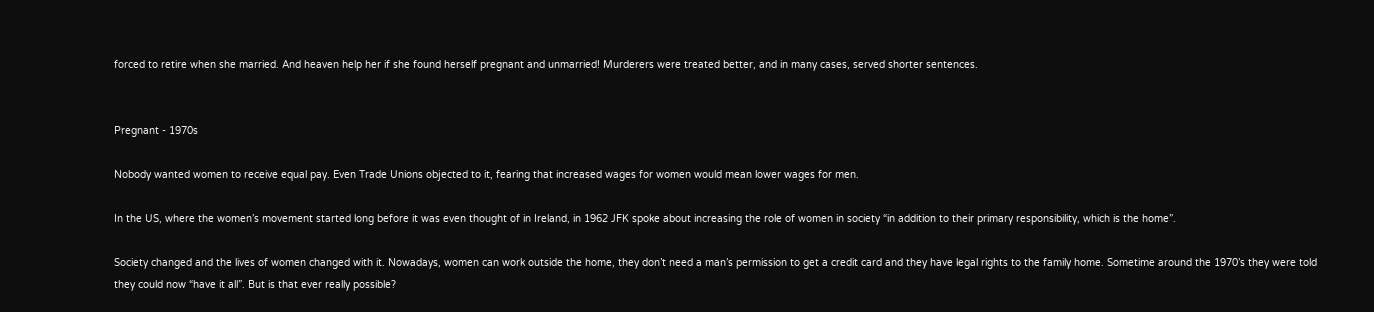forced to retire when she married. And heaven help her if she found herself pregnant and unmarried! Murderers were treated better, and in many cases, served shorter sentences.


Pregnant - 1970s

Nobody wanted women to receive equal pay. Even Trade Unions objected to it, fearing that increased wages for women would mean lower wages for men.

In the US, where the women’s movement started long before it was even thought of in Ireland, in 1962 JFK spoke about increasing the role of women in society “in addition to their primary responsibility, which is the home”.

Society changed and the lives of women changed with it. Nowadays, women can work outside the home, they don’t need a man’s permission to get a credit card and they have legal rights to the family home. Sometime around the 1970’s they were told they could now “have it all”. But is that ever really possible?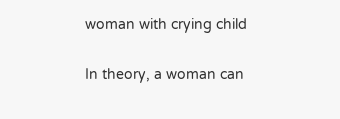woman with crying child

In theory, a woman can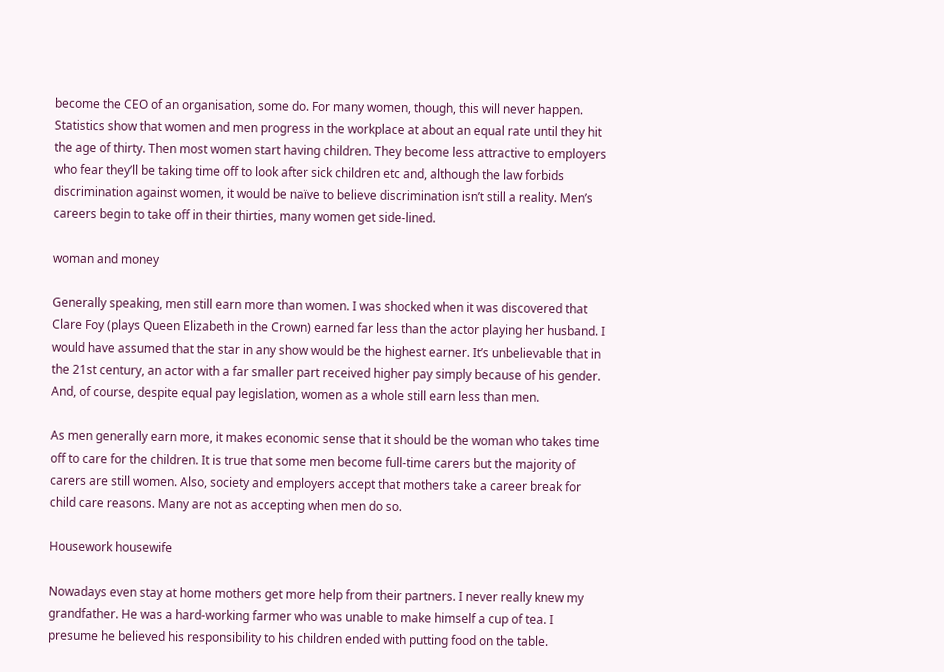become the CEO of an organisation, some do. For many women, though, this will never happen. Statistics show that women and men progress in the workplace at about an equal rate until they hit the age of thirty. Then most women start having children. They become less attractive to employers who fear they’ll be taking time off to look after sick children etc and, although the law forbids discrimination against women, it would be naïve to believe discrimination isn’t still a reality. Men’s careers begin to take off in their thirties, many women get side-lined.

woman and money

Generally speaking, men still earn more than women. I was shocked when it was discovered that Clare Foy (plays Queen Elizabeth in the Crown) earned far less than the actor playing her husband. I would have assumed that the star in any show would be the highest earner. It’s unbelievable that in the 21st century, an actor with a far smaller part received higher pay simply because of his gender. And, of course, despite equal pay legislation, women as a whole still earn less than men.

As men generally earn more, it makes economic sense that it should be the woman who takes time off to care for the children. It is true that some men become full-time carers but the majority of carers are still women. Also, society and employers accept that mothers take a career break for child care reasons. Many are not as accepting when men do so.

Housework housewife

Nowadays even stay at home mothers get more help from their partners. I never really knew my grandfather. He was a hard-working farmer who was unable to make himself a cup of tea. I presume he believed his responsibility to his children ended with putting food on the table.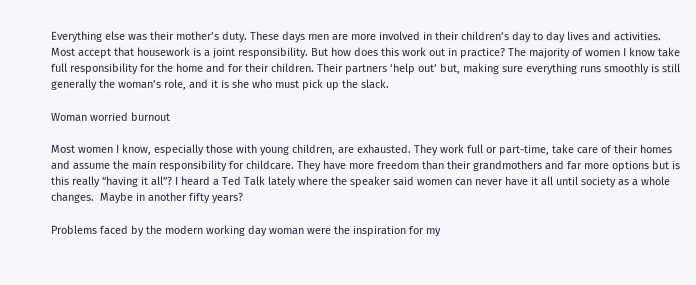Everything else was their mother’s duty. These days men are more involved in their children’s day to day lives and activities. Most accept that housework is a joint responsibility. But how does this work out in practice? The majority of women I know take full responsibility for the home and for their children. Their partners ‘help out’ but, making sure everything runs smoothly is still generally the woman’s role, and it is she who must pick up the slack.

Woman worried burnout

Most women I know, especially those with young children, are exhausted. They work full or part-time, take care of their homes and assume the main responsibility for childcare. They have more freedom than their grandmothers and far more options but is this really “having it all”? I heard a Ted Talk lately where the speaker said women can never have it all until society as a whole changes.  Maybe in another fifty years?

Problems faced by the modern working day woman were the inspiration for my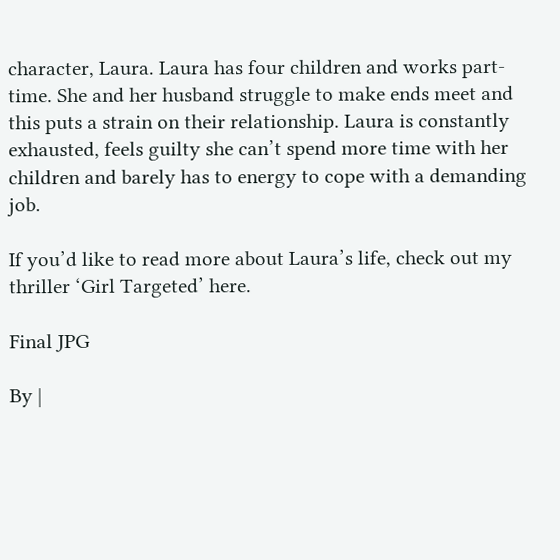character, Laura. Laura has four children and works part-time. She and her husband struggle to make ends meet and this puts a strain on their relationship. Laura is constantly exhausted, feels guilty she can’t spend more time with her children and barely has to energy to cope with a demanding job.

If you’d like to read more about Laura’s life, check out my thriller ‘Girl Targeted’ here.

Final JPG

By |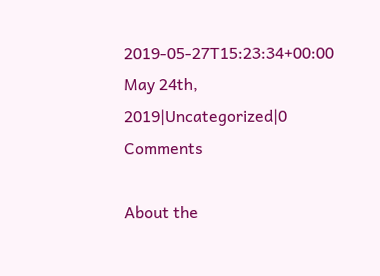2019-05-27T15:23:34+00:00 May 24th, 2019|Uncategorized|0 Comments

About the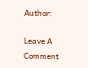Author:

Leave A Comment